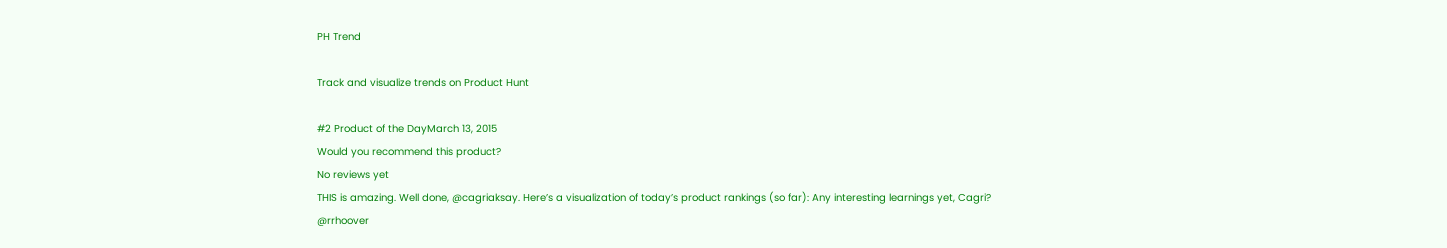PH Trend

Track and visualize trends on Product Hunt

#2 Product of the DayMarch 13, 2015
Would you recommend this product?
No reviews yet
THIS is amazing. Well done, @cagriaksay. Here’s a visualization of today’s product rankings (so far): Any interesting learnings yet, Cagri?
@rrhoover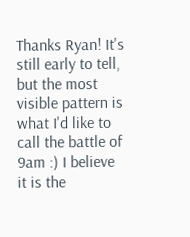Thanks Ryan! It's still early to tell, but the most visible pattern is what I'd like to call the battle of 9am :) I believe it is the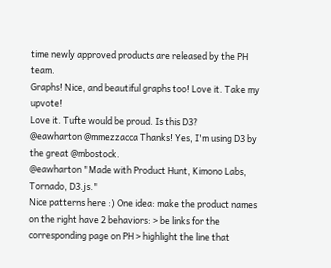time newly approved products are released by the PH team.
Graphs! Nice, and beautiful graphs too! Love it. Take my upvote!
Love it. Tufte would be proud. Is this D3?
@eawharton @mmezzacca Thanks! Yes, I'm using D3 by the great @mbostock.
@eawharton "Made with Product Hunt, Kimono Labs, Tornado, D3.js."
Nice patterns here :) One idea: make the product names on the right have 2 behaviors: > be links for the corresponding page on PH > highlight the line that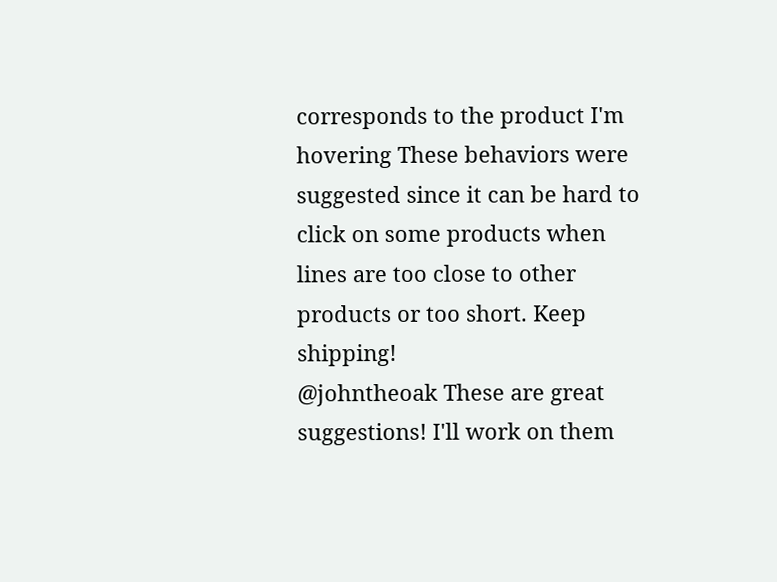corresponds to the product I'm hovering These behaviors were suggested since it can be hard to click on some products when lines are too close to other products or too short. Keep shipping!
@johntheoak These are great suggestions! I'll work on them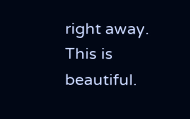right away.
This is beautiful.